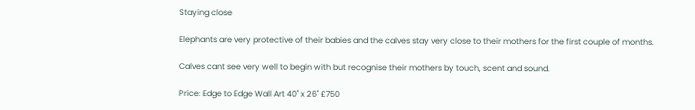Staying close

Elephants are very protective of their babies and the calves stay very close to their mothers for the first couple of months.

Calves cant see very well to begin with but recognise their mothers by touch, scent and sound.

Price: Edge to Edge Wall Art 40" x 26" £750